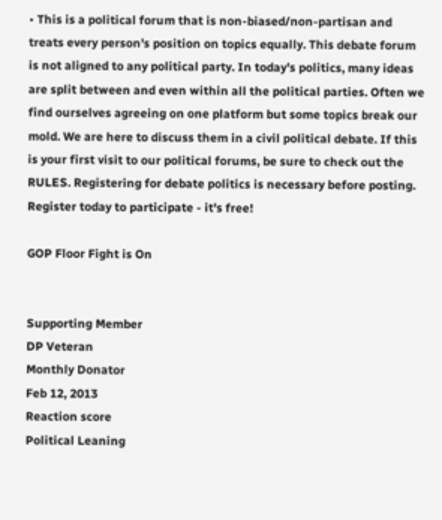• This is a political forum that is non-biased/non-partisan and treats every person's position on topics equally. This debate forum is not aligned to any political party. In today's politics, many ideas are split between and even within all the political parties. Often we find ourselves agreeing on one platform but some topics break our mold. We are here to discuss them in a civil political debate. If this is your first visit to our political forums, be sure to check out the RULES. Registering for debate politics is necessary before posting. Register today to participate - it's free!

GOP Floor Fight is On


Supporting Member
DP Veteran
Monthly Donator
Feb 12, 2013
Reaction score
Political Leaning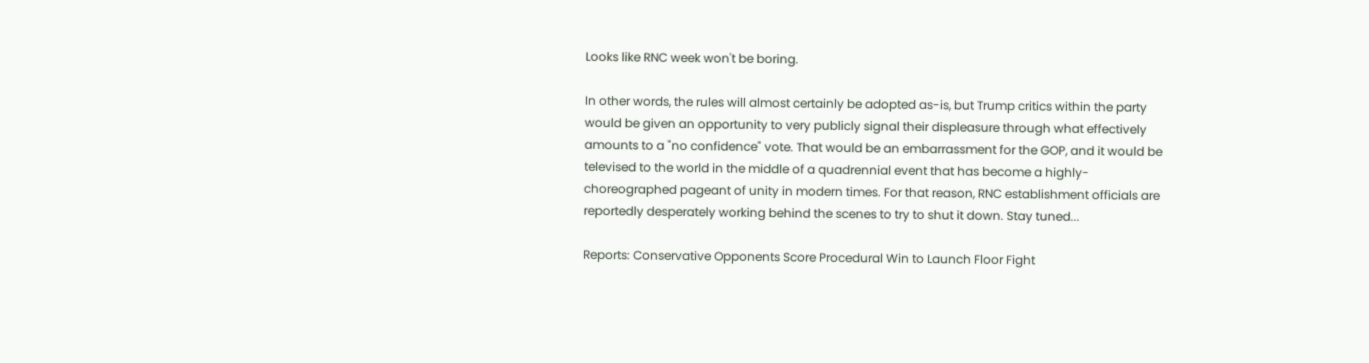Looks like RNC week won't be boring.

In other words, the rules will almost certainly be adopted as-is, but Trump critics within the party would be given an opportunity to very publicly signal their displeasure through what effectively amounts to a "no confidence" vote. That would be an embarrassment for the GOP, and it would be televised to the world in the middle of a quadrennial event that has become a highly-choreographed pageant of unity in modern times. For that reason, RNC establishment officials are reportedly desperately working behind the scenes to try to shut it down. Stay tuned...

Reports: Conservative Opponents Score Procedural Win to Launch Floor Fight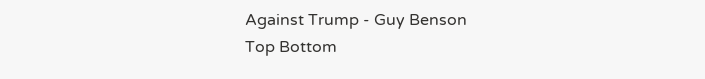Against Trump - Guy Benson
Top Bottom